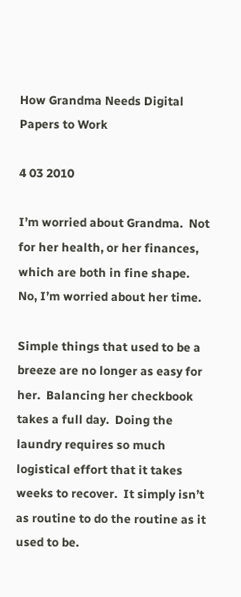How Grandma Needs Digital Papers to Work

4 03 2010

I’m worried about Grandma.  Not for her health, or her finances, which are both in fine shape.  No, I’m worried about her time.

Simple things that used to be a breeze are no longer as easy for her.  Balancing her checkbook takes a full day.  Doing the laundry requires so much logistical effort that it takes weeks to recover.  It simply isn’t as routine to do the routine as it used to be.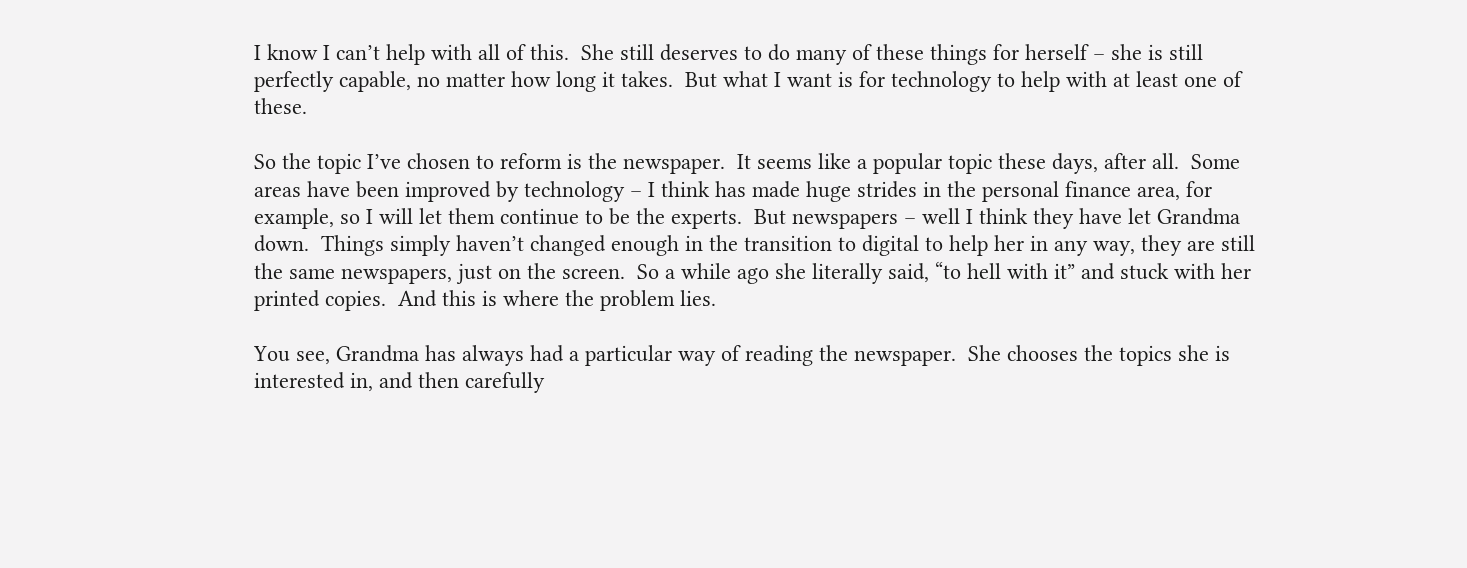I know I can’t help with all of this.  She still deserves to do many of these things for herself – she is still perfectly capable, no matter how long it takes.  But what I want is for technology to help with at least one of these.

So the topic I’ve chosen to reform is the newspaper.  It seems like a popular topic these days, after all.  Some areas have been improved by technology – I think has made huge strides in the personal finance area, for example, so I will let them continue to be the experts.  But newspapers – well I think they have let Grandma down.  Things simply haven’t changed enough in the transition to digital to help her in any way, they are still the same newspapers, just on the screen.  So a while ago she literally said, “to hell with it” and stuck with her printed copies.  And this is where the problem lies.

You see, Grandma has always had a particular way of reading the newspaper.  She chooses the topics she is interested in, and then carefully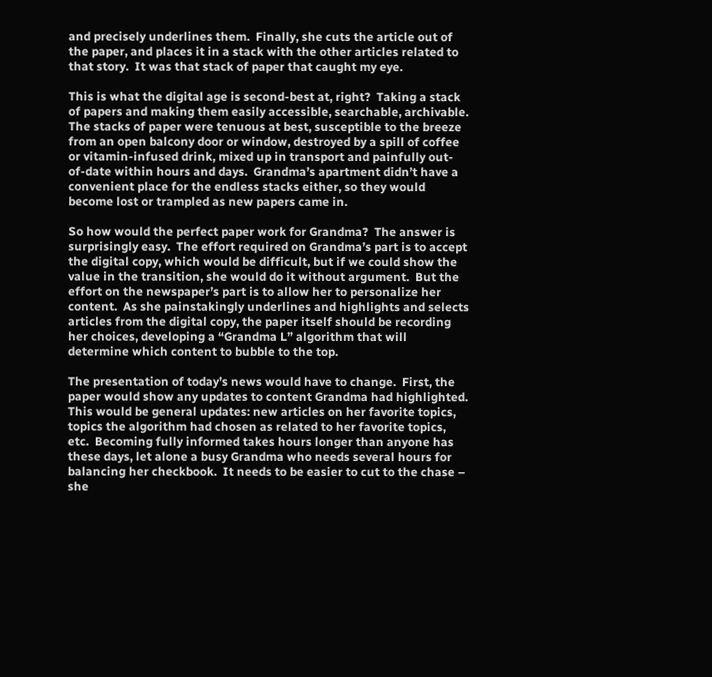and precisely underlines them.  Finally, she cuts the article out of the paper, and places it in a stack with the other articles related to that story.  It was that stack of paper that caught my eye.

This is what the digital age is second-best at, right?  Taking a stack of papers and making them easily accessible, searchable, archivable.  The stacks of paper were tenuous at best, susceptible to the breeze from an open balcony door or window, destroyed by a spill of coffee or vitamin-infused drink, mixed up in transport and painfully out-of-date within hours and days.  Grandma’s apartment didn’t have a convenient place for the endless stacks either, so they would become lost or trampled as new papers came in.

So how would the perfect paper work for Grandma?  The answer is surprisingly easy.  The effort required on Grandma’s part is to accept the digital copy, which would be difficult, but if we could show the value in the transition, she would do it without argument.  But the effort on the newspaper’s part is to allow her to personalize her content.  As she painstakingly underlines and highlights and selects articles from the digital copy, the paper itself should be recording her choices, developing a “Grandma L” algorithm that will determine which content to bubble to the top.

The presentation of today’s news would have to change.  First, the paper would show any updates to content Grandma had highlighted.  This would be general updates: new articles on her favorite topics, topics the algorithm had chosen as related to her favorite topics, etc.  Becoming fully informed takes hours longer than anyone has these days, let alone a busy Grandma who needs several hours for balancing her checkbook.  It needs to be easier to cut to the chase – she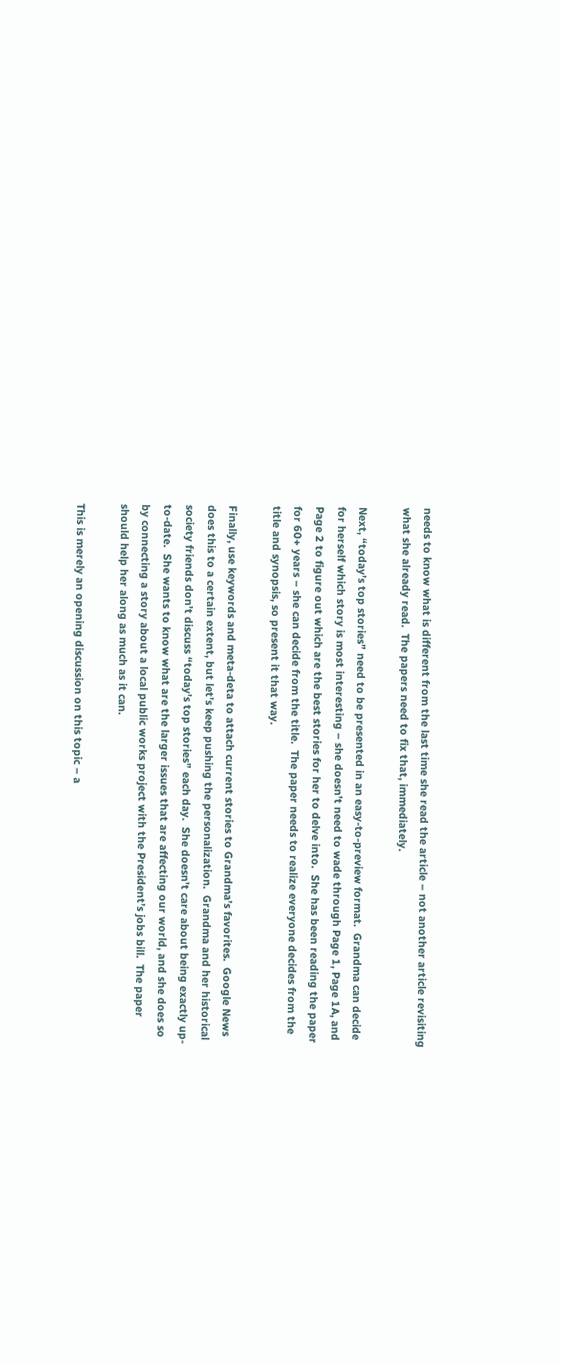needs to know what is different from the last time she read the article – not another article revisiting what she already read.  The papers need to fix that, immediately.

Next, “today’s top stories” need to be presented in an easy-to-preview format.  Grandma can decide for herself which story is most interesting – she doesn’t need to wade through Page 1, Page 1A, and Page 2 to figure out which are the best stories for her to delve into.  She has been reading the paper for 60+ years – she can decide from the title.  The paper needs to realize everyone decides from the title and synopsis, so present it that way.

Finally, use keywords and meta-deta to attach current stories to Grandma’s favorites.  Google News does this to a certain extent, but let’s keep pushing the personalization.  Grandma and her historical society friends don’t discuss “today’s top stories” each day.  She doesn’t care about being exactly up-to-date.  She wants to know what are the larger issues that are affecting our world, and she does so by connecting a story about a local public works project with the President’s jobs bill.  The paper should help her along as much as it can.

This is merely an opening discussion on this topic – a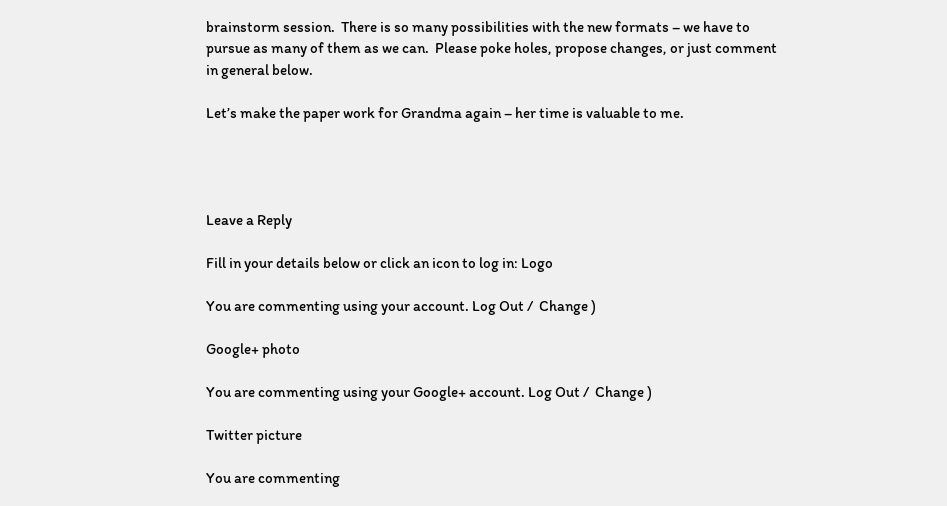brainstorm session.  There is so many possibilities with the new formats – we have to pursue as many of them as we can.  Please poke holes, propose changes, or just comment in general below.

Let’s make the paper work for Grandma again – her time is valuable to me.




Leave a Reply

Fill in your details below or click an icon to log in: Logo

You are commenting using your account. Log Out /  Change )

Google+ photo

You are commenting using your Google+ account. Log Out /  Change )

Twitter picture

You are commenting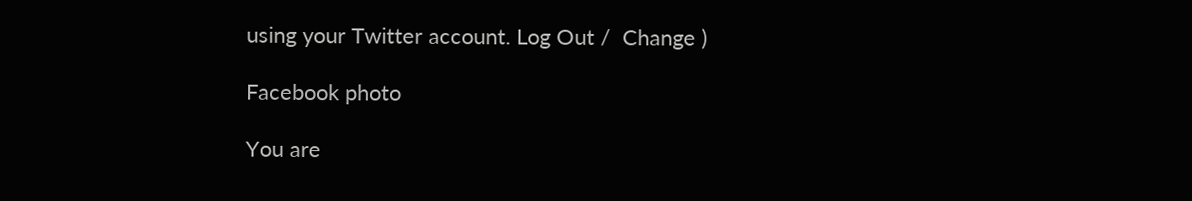using your Twitter account. Log Out /  Change )

Facebook photo

You are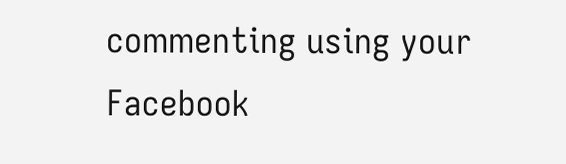commenting using your Facebook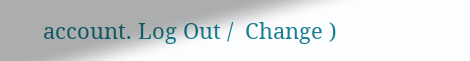account. Log Out /  Change )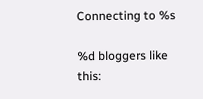Connecting to %s

%d bloggers like this: